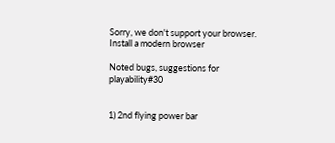Sorry, we don't support your browser.  Install a modern browser

Noted bugs, suggestions for playability#30


1) 2nd flying power bar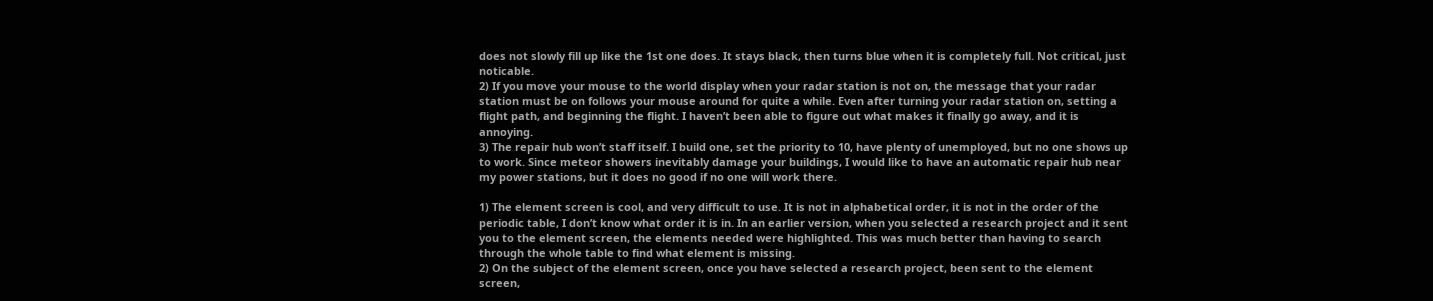does not slowly fill up like the 1st one does. It stays black, then turns blue when it is completely full. Not critical, just noticable.
2) If you move your mouse to the world display when your radar station is not on, the message that your radar station must be on follows your mouse around for quite a while. Even after turning your radar station on, setting a flight path, and beginning the flight. I haven’t been able to figure out what makes it finally go away, and it is annoying.
3) The repair hub won’t staff itself. I build one, set the priority to 10, have plenty of unemployed, but no one shows up to work. Since meteor showers inevitably damage your buildings, I would like to have an automatic repair hub near my power stations, but it does no good if no one will work there.

1) The element screen is cool, and very difficult to use. It is not in alphabetical order, it is not in the order of the periodic table, I don’t know what order it is in. In an earlier version, when you selected a research project and it sent you to the element screen, the elements needed were highlighted. This was much better than having to search through the whole table to find what element is missing.
2) On the subject of the element screen, once you have selected a research project, been sent to the element screen,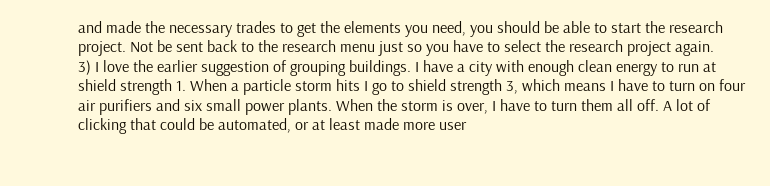and made the necessary trades to get the elements you need, you should be able to start the research project. Not be sent back to the research menu just so you have to select the research project again.
3) I love the earlier suggestion of grouping buildings. I have a city with enough clean energy to run at shield strength 1. When a particle storm hits I go to shield strength 3, which means I have to turn on four air purifiers and six small power plants. When the storm is over, I have to turn them all off. A lot of clicking that could be automated, or at least made more user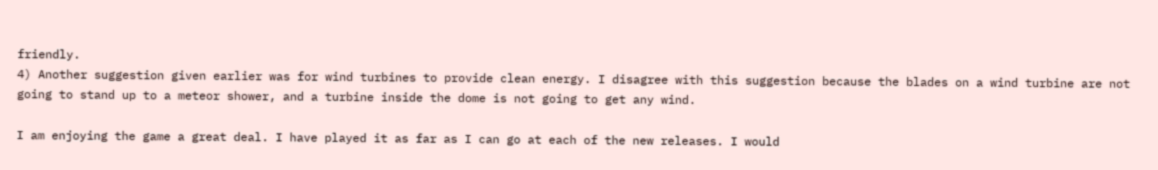friendly.
4) Another suggestion given earlier was for wind turbines to provide clean energy. I disagree with this suggestion because the blades on a wind turbine are not going to stand up to a meteor shower, and a turbine inside the dome is not going to get any wind.

I am enjoying the game a great deal. I have played it as far as I can go at each of the new releases. I would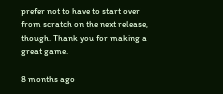prefer not to have to start over from scratch on the next release, though. Thank you for making a great game.

8 months ago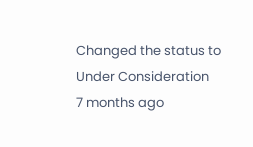Changed the status to
Under Consideration
7 months ago